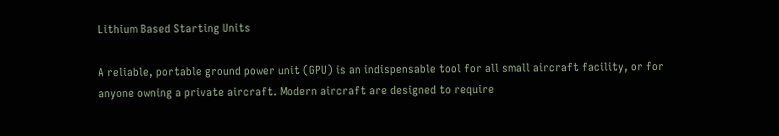Lithium Based Starting Units

A reliable, portable ground power unit (GPU) is an indispensable tool for all small aircraft facility, or for anyone owning a private aircraft. Modern aircraft are designed to require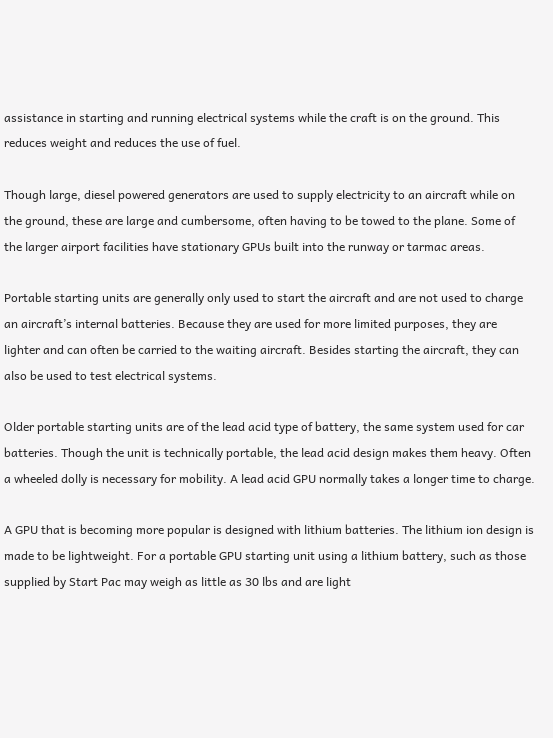assistance in starting and running electrical systems while the craft is on the ground. This reduces weight and reduces the use of fuel.

Though large, diesel powered generators are used to supply electricity to an aircraft while on the ground, these are large and cumbersome, often having to be towed to the plane. Some of the larger airport facilities have stationary GPUs built into the runway or tarmac areas.

Portable starting units are generally only used to start the aircraft and are not used to charge an aircraft’s internal batteries. Because they are used for more limited purposes, they are lighter and can often be carried to the waiting aircraft. Besides starting the aircraft, they can also be used to test electrical systems.

Older portable starting units are of the lead acid type of battery, the same system used for car batteries. Though the unit is technically portable, the lead acid design makes them heavy. Often a wheeled dolly is necessary for mobility. A lead acid GPU normally takes a longer time to charge.

A GPU that is becoming more popular is designed with lithium batteries. The lithium ion design is made to be lightweight. For a portable GPU starting unit using a lithium battery, such as those supplied by Start Pac may weigh as little as 30 lbs and are light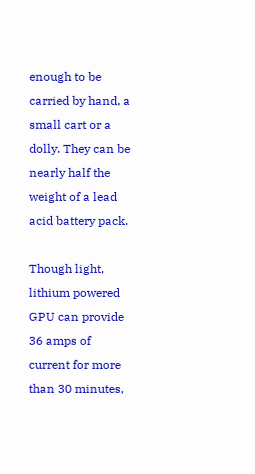enough to be carried by hand, a small cart or a dolly. They can be nearly half the weight of a lead acid battery pack.

Though light, lithium powered GPU can provide 36 amps of current for more than 30 minutes,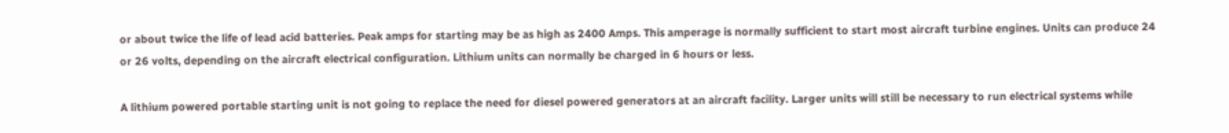or about twice the life of lead acid batteries. Peak amps for starting may be as high as 2400 Amps. This amperage is normally sufficient to start most aircraft turbine engines. Units can produce 24 or 26 volts, depending on the aircraft electrical configuration. Lithium units can normally be charged in 6 hours or less.

A lithium powered portable starting unit is not going to replace the need for diesel powered generators at an aircraft facility. Larger units will still be necessary to run electrical systems while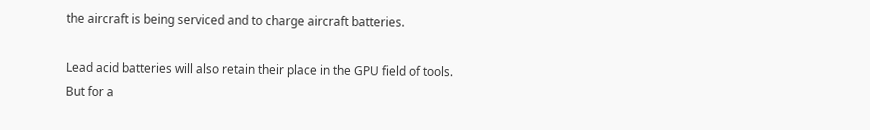the aircraft is being serviced and to charge aircraft batteries.

Lead acid batteries will also retain their place in the GPU field of tools. But for a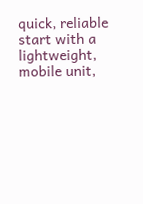quick, reliable start with a lightweight, mobile unit,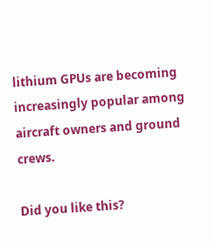lithium GPUs are becoming increasingly popular among aircraft owners and ground crews.

Did you like this?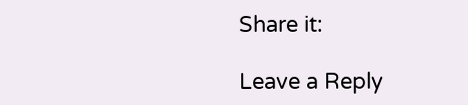Share it:

Leave a Reply